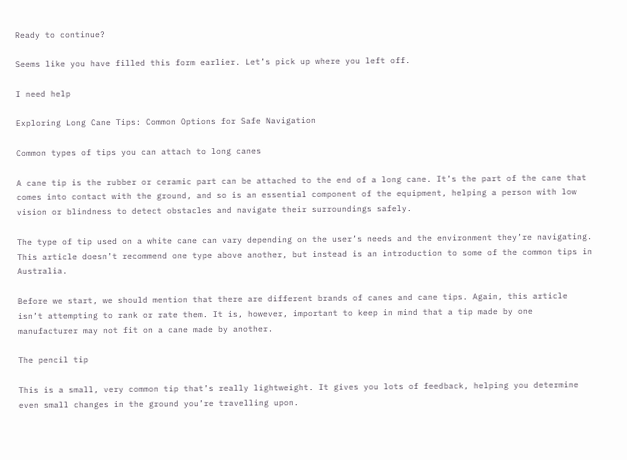Ready to continue?

Seems like you have filled this form earlier. Let’s pick up where you left off.

I need help

Exploring Long Cane Tips: Common Options for Safe Navigation

Common types of tips you can attach to long canes

A cane tip is the rubber or ceramic part can be attached to the end of a long cane. It’s the part of the cane that comes into contact with the ground, and so is an essential component of the equipment, helping a person with low vision or blindness to detect obstacles and navigate their surroundings safely.

The type of tip used on a white cane can vary depending on the user’s needs and the environment they’re navigating. This article doesn’t recommend one type above another, but instead is an introduction to some of the common tips in Australia.

Before we start, we should mention that there are different brands of canes and cane tips. Again, this article isn’t attempting to rank or rate them. It is, however, important to keep in mind that a tip made by one manufacturer may not fit on a cane made by another.

The pencil tip

This is a small, very common tip that’s really lightweight. It gives you lots of feedback, helping you determine even small changes in the ground you’re travelling upon.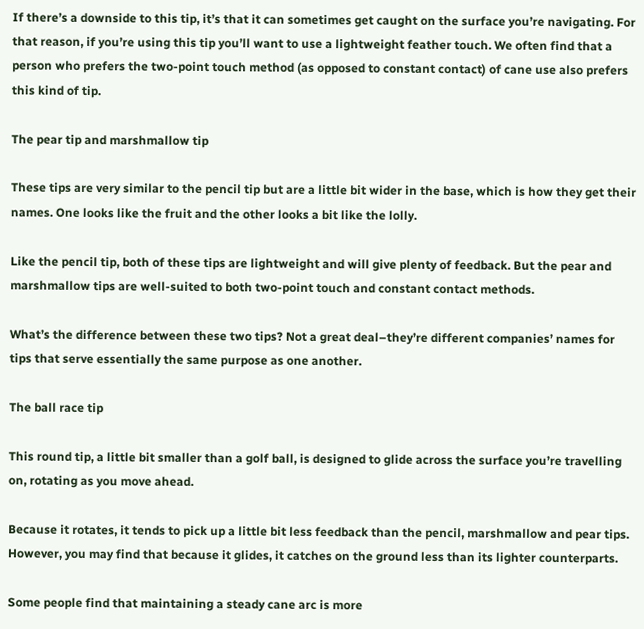If there’s a downside to this tip, it’s that it can sometimes get caught on the surface you’re navigating. For that reason, if you’re using this tip you’ll want to use a lightweight feather touch. We often find that a person who prefers the two-point touch method (as opposed to constant contact) of cane use also prefers this kind of tip.

The pear tip and marshmallow tip

These tips are very similar to the pencil tip but are a little bit wider in the base, which is how they get their names. One looks like the fruit and the other looks a bit like the lolly.

Like the pencil tip, both of these tips are lightweight and will give plenty of feedback. But the pear and marshmallow tips are well-suited to both two-point touch and constant contact methods.

What’s the difference between these two tips? Not a great deal–they’re different companies’ names for tips that serve essentially the same purpose as one another.

The ball race tip

This round tip, a little bit smaller than a golf ball, is designed to glide across the surface you’re travelling on, rotating as you move ahead.

Because it rotates, it tends to pick up a little bit less feedback than the pencil, marshmallow and pear tips. However, you may find that because it glides, it catches on the ground less than its lighter counterparts.

Some people find that maintaining a steady cane arc is more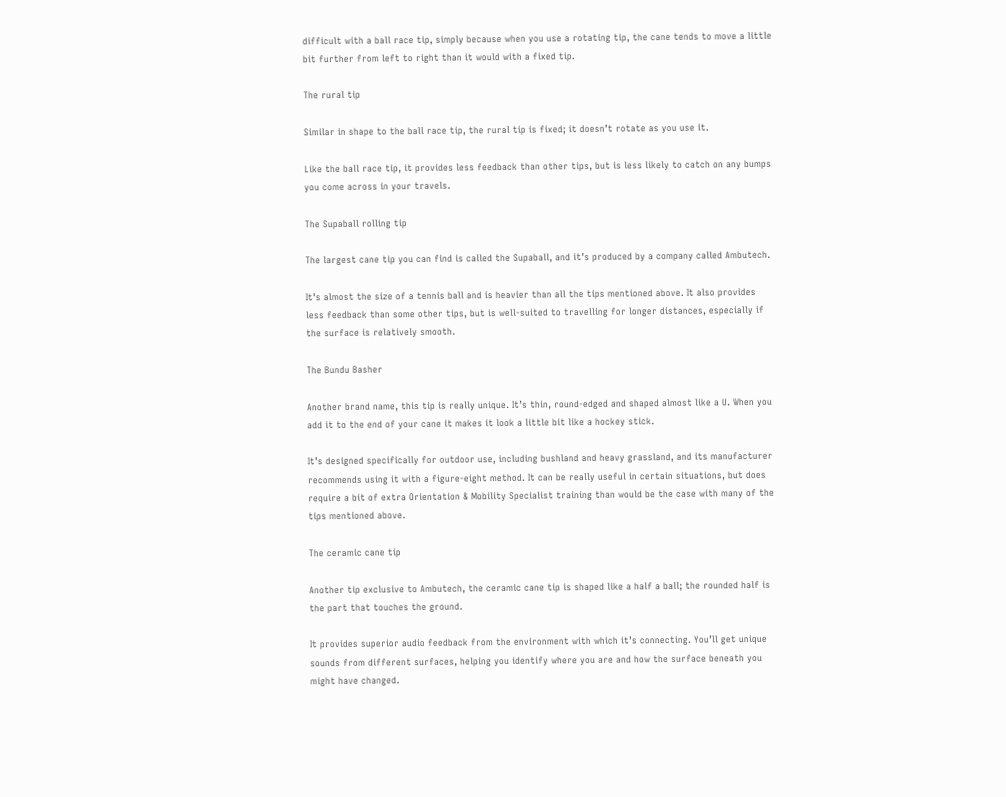difficult with a ball race tip, simply because when you use a rotating tip, the cane tends to move a little bit further from left to right than it would with a fixed tip.

The rural tip

Similar in shape to the ball race tip, the rural tip is fixed; it doesn’t rotate as you use it.

Like the ball race tip, it provides less feedback than other tips, but is less likely to catch on any bumps you come across in your travels.

The Supaball rolling tip

The largest cane tip you can find is called the Supaball, and it’s produced by a company called Ambutech.

It’s almost the size of a tennis ball and is heavier than all the tips mentioned above. It also provides less feedback than some other tips, but is well-suited to travelling for longer distances, especially if the surface is relatively smooth.

The Bundu Basher

Another brand name, this tip is really unique. It’s thin, round-edged and shaped almost like a U. When you add it to the end of your cane it makes it look a little bit like a hockey stick.

It’s designed specifically for outdoor use, including bushland and heavy grassland, and its manufacturer recommends using it with a figure-eight method. It can be really useful in certain situations, but does require a bit of extra Orientation & Mobility Specialist training than would be the case with many of the tips mentioned above.

The ceramic cane tip

Another tip exclusive to Ambutech, the ceramic cane tip is shaped like a half a ball; the rounded half is the part that touches the ground.

It provides superior audio feedback from the environment with which it’s connecting. You’ll get unique sounds from different surfaces, helping you identify where you are and how the surface beneath you might have changed.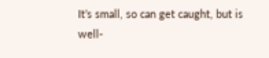It’s small, so can get caught, but is well-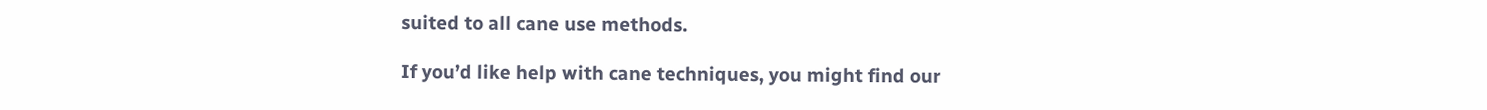suited to all cane use methods.

If you’d like help with cane techniques, you might find our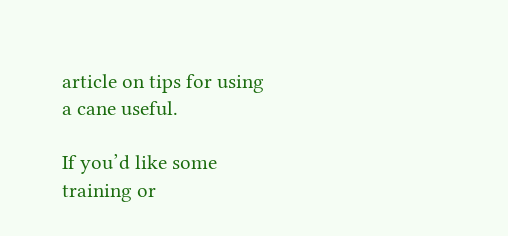article on tips for using a cane useful.

If you’d like some training or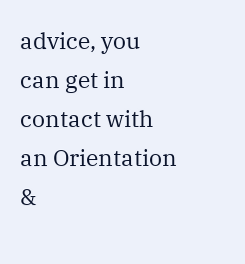advice, you can get in contact with an Orientation &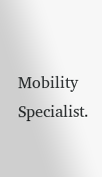Mobility Specialist.